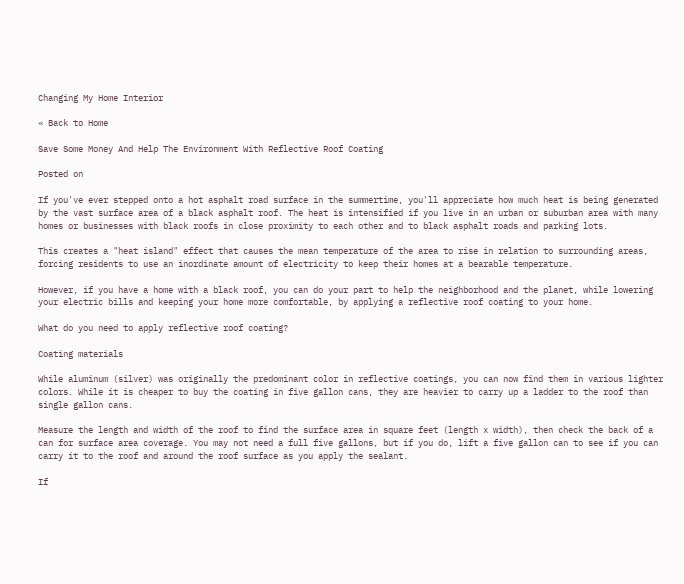Changing My Home Interior

« Back to Home

Save Some Money And Help The Environment With Reflective Roof Coating

Posted on

If you've ever stepped onto a hot asphalt road surface in the summertime, you'll appreciate how much heat is being generated by the vast surface area of a black asphalt roof. The heat is intensified if you live in an urban or suburban area with many homes or businesses with black roofs in close proximity to each other and to black asphalt roads and parking lots.

This creates a "heat island" effect that causes the mean temperature of the area to rise in relation to surrounding areas, forcing residents to use an inordinate amount of electricity to keep their homes at a bearable temperature.

However, if you have a home with a black roof, you can do your part to help the neighborhood and the planet, while lowering your electric bills and keeping your home more comfortable, by applying a reflective roof coating to your home.

What do you need to apply reflective roof coating?

Coating materials

While aluminum (silver) was originally the predominant color in reflective coatings, you can now find them in various lighter colors. While it is cheaper to buy the coating in five gallon cans, they are heavier to carry up a ladder to the roof than single gallon cans.

Measure the length and width of the roof to find the surface area in square feet (length x width), then check the back of a can for surface area coverage. You may not need a full five gallons, but if you do, lift a five gallon can to see if you can carry it to the roof and around the roof surface as you apply the sealant.

If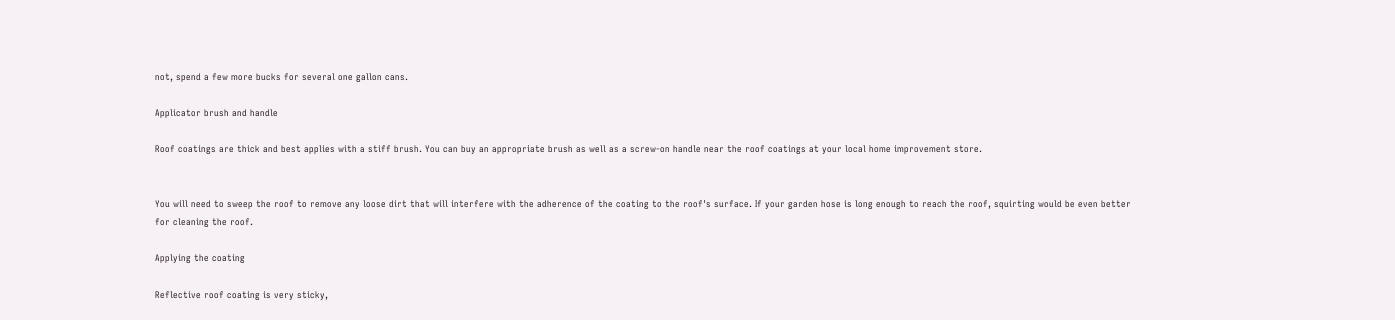not, spend a few more bucks for several one gallon cans.

Applicator brush and handle

Roof coatings are thick and best applies with a stiff brush. You can buy an appropriate brush as well as a screw-on handle near the roof coatings at your local home improvement store.


You will need to sweep the roof to remove any loose dirt that will interfere with the adherence of the coating to the roof's surface. If your garden hose is long enough to reach the roof, squirting would be even better for cleaning the roof.

Applying the coating

Reflective roof coating is very sticky,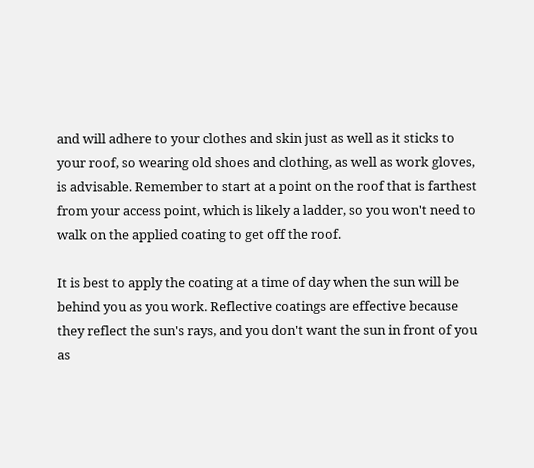and will adhere to your clothes and skin just as well as it sticks to your roof, so wearing old shoes and clothing, as well as work gloves, is advisable. Remember to start at a point on the roof that is farthest from your access point, which is likely a ladder, so you won't need to walk on the applied coating to get off the roof.

It is best to apply the coating at a time of day when the sun will be behind you as you work. Reflective coatings are effective because they reflect the sun's rays, and you don't want the sun in front of you as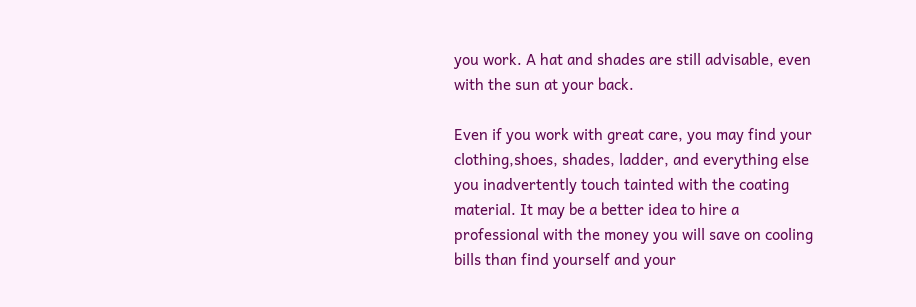you work. A hat and shades are still advisable, even with the sun at your back.

Even if you work with great care, you may find your clothing,shoes, shades, ladder, and everything else you inadvertently touch tainted with the coating material. It may be a better idea to hire a professional with the money you will save on cooling bills than find yourself and your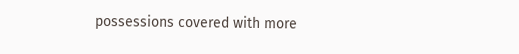possessions covered with more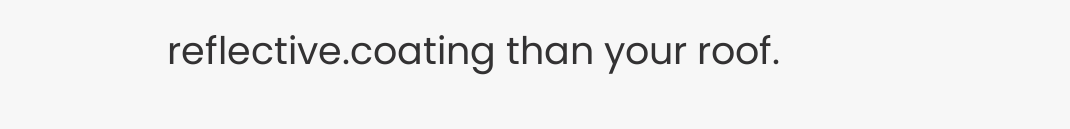reflective.coating than your roof.